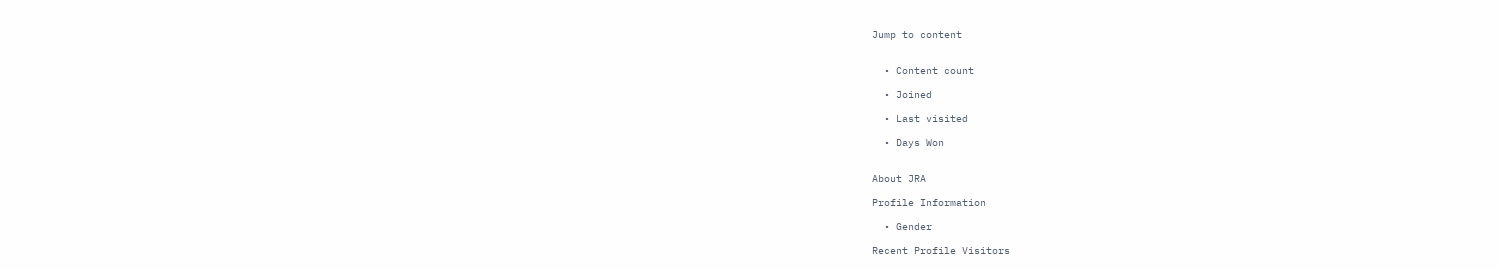Jump to content


  • Content count

  • Joined

  • Last visited

  • Days Won


About JRA

Profile Information

  • Gender

Recent Profile Visitors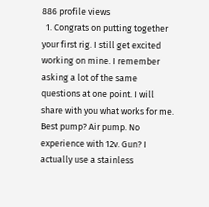886 profile views
  1. Congrats on putting together your first rig. I still get excited working on mine. I remember asking a lot of the same questions at one point. I will share with you what works for me. Best pump? Air pump. No experience with 12v. Gun? I actually use a stainless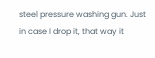steel pressure washing gun. Just in case I drop it, that way it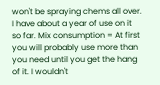won't be spraying chems all over. I have about a year of use on it so far. Mix consumption = At first you will probably use more than you need until you get the hang of it. I wouldn't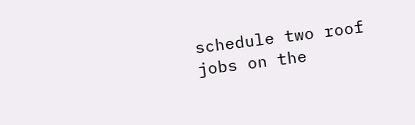schedule two roof jobs on the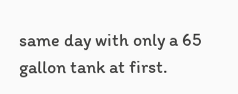same day with only a 65 gallon tank at first.